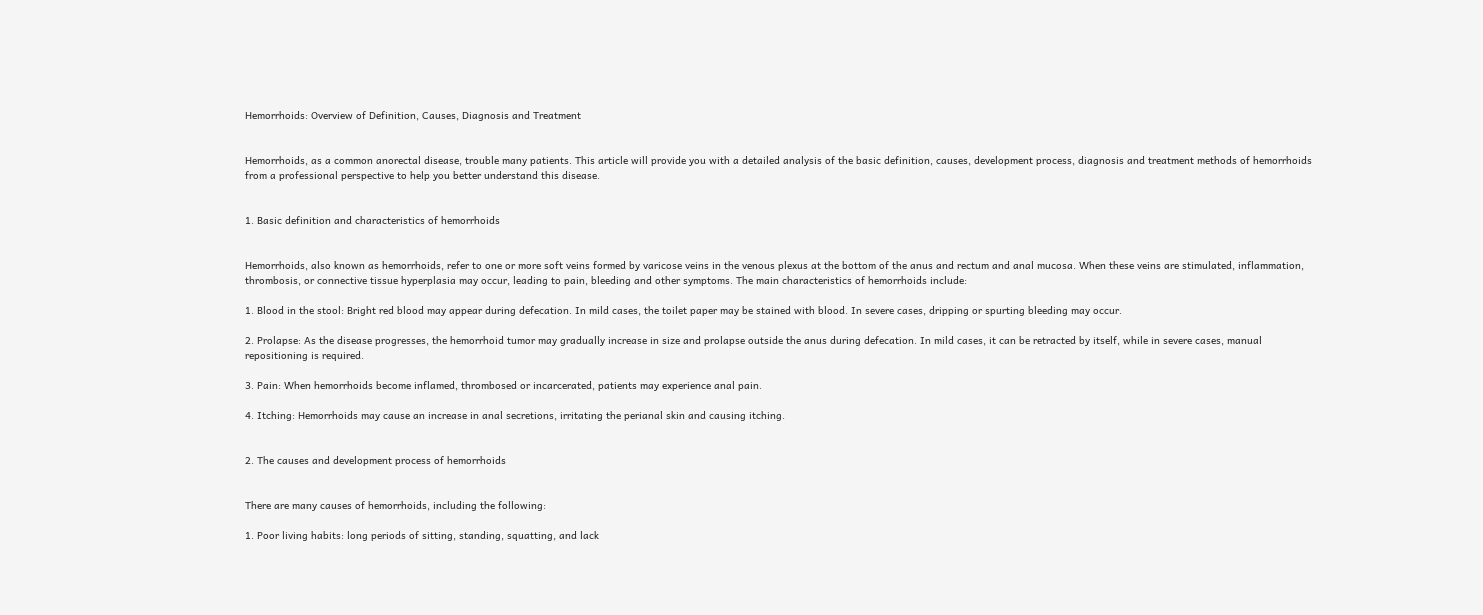Hemorrhoids: Overview of Definition, Causes, Diagnosis and Treatment


Hemorrhoids, as a common anorectal disease, trouble many patients. This article will provide you with a detailed analysis of the basic definition, causes, development process, diagnosis and treatment methods of hemorrhoids from a professional perspective to help you better understand this disease.


1. Basic definition and characteristics of hemorrhoids


Hemorrhoids, also known as hemorrhoids, refer to one or more soft veins formed by varicose veins in the venous plexus at the bottom of the anus and rectum and anal mucosa. When these veins are stimulated, inflammation, thrombosis, or connective tissue hyperplasia may occur, leading to pain, bleeding and other symptoms. The main characteristics of hemorrhoids include:

1. Blood in the stool: Bright red blood may appear during defecation. In mild cases, the toilet paper may be stained with blood. In severe cases, dripping or spurting bleeding may occur.

2. Prolapse: As the disease progresses, the hemorrhoid tumor may gradually increase in size and prolapse outside the anus during defecation. In mild cases, it can be retracted by itself, while in severe cases, manual repositioning is required.

3. Pain: When hemorrhoids become inflamed, thrombosed or incarcerated, patients may experience anal pain.

4. Itching: Hemorrhoids may cause an increase in anal secretions, irritating the perianal skin and causing itching.


2. The causes and development process of hemorrhoids


There are many causes of hemorrhoids, including the following:

1. Poor living habits: long periods of sitting, standing, squatting, and lack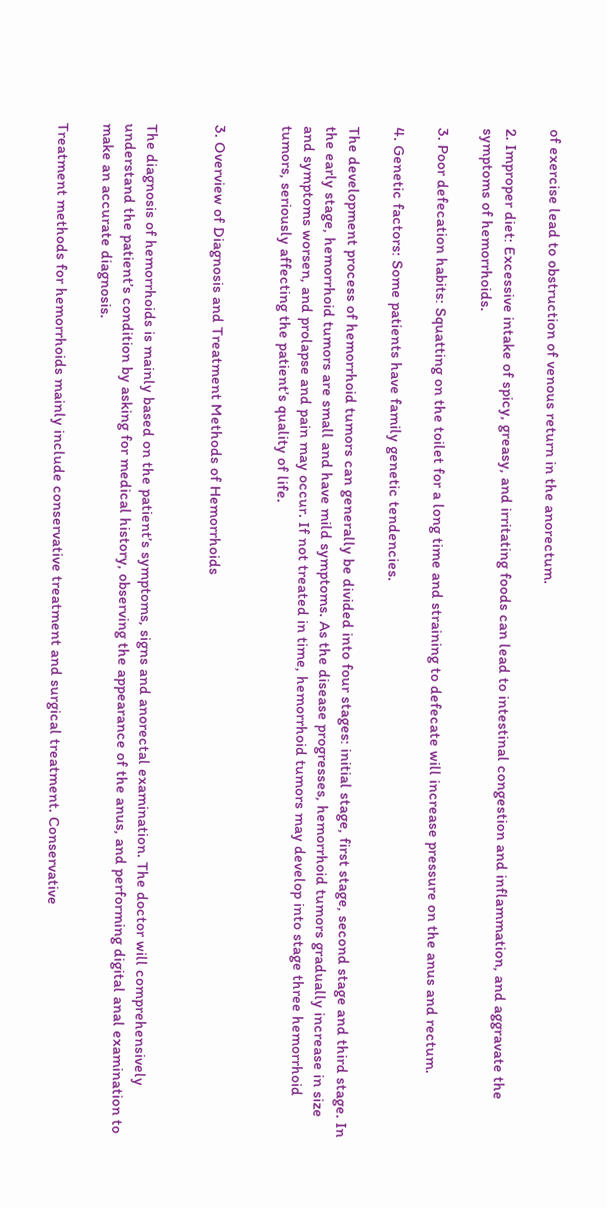of exercise lead to obstruction of venous return in the anorectum.

2. Improper diet: Excessive intake of spicy, greasy, and irritating foods can lead to intestinal congestion and inflammation, and aggravate the symptoms of hemorrhoids.

3. Poor defecation habits: Squatting on the toilet for a long time and straining to defecate will increase pressure on the anus and rectum.

4. Genetic factors: Some patients have family genetic tendencies.

The development process of hemorrhoid tumors can generally be divided into four stages: initial stage, first stage, second stage and third stage. In the early stage, hemorrhoid tumors are small and have mild symptoms. As the disease progresses, hemorrhoid tumors gradually increase in size and symptoms worsen, and prolapse and pain may occur. If not treated in time, hemorrhoid tumors may develop into stage three hemorrhoid tumors, seriously affecting the patient’s quality of life.


3. Overview of Diagnosis and Treatment Methods of Hemorrhoids


The diagnosis of hemorrhoids is mainly based on the patient’s symptoms, signs and anorectal examination. The doctor will comprehensively understand the patient’s condition by asking for medical history, observing the appearance of the anus, and performing digital anal examination to make an accurate diagnosis.

Treatment methods for hemorrhoids mainly include conservative treatment and surgical treatment. Conservative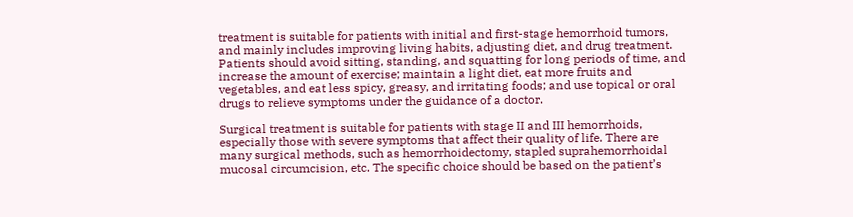treatment is suitable for patients with initial and first-stage hemorrhoid tumors, and mainly includes improving living habits, adjusting diet, and drug treatment. Patients should avoid sitting, standing, and squatting for long periods of time, and increase the amount of exercise; maintain a light diet, eat more fruits and vegetables, and eat less spicy, greasy, and irritating foods; and use topical or oral drugs to relieve symptoms under the guidance of a doctor.

Surgical treatment is suitable for patients with stage II and III hemorrhoids, especially those with severe symptoms that affect their quality of life. There are many surgical methods, such as hemorrhoidectomy, stapled suprahemorrhoidal mucosal circumcision, etc. The specific choice should be based on the patient’s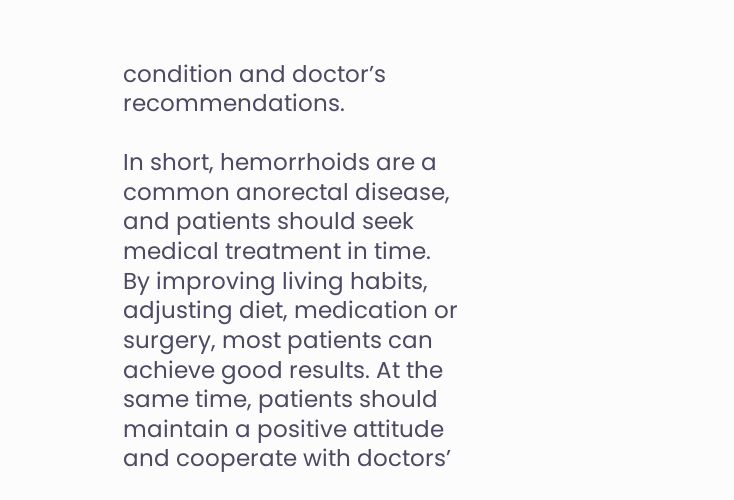condition and doctor’s recommendations.

In short, hemorrhoids are a common anorectal disease, and patients should seek medical treatment in time. By improving living habits, adjusting diet, medication or surgery, most patients can achieve good results. At the same time, patients should maintain a positive attitude and cooperate with doctors’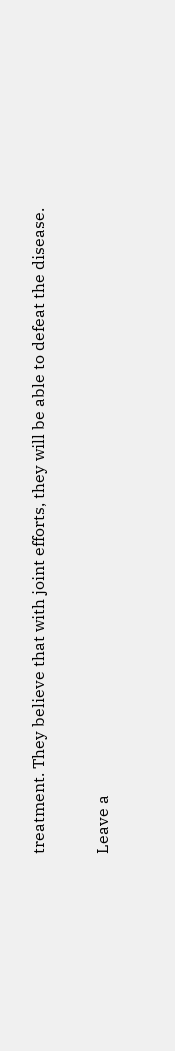treatment. They believe that with joint efforts, they will be able to defeat the disease.

Leave a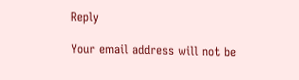Reply

Your email address will not be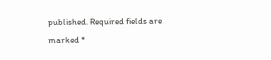published. Required fields are marked *